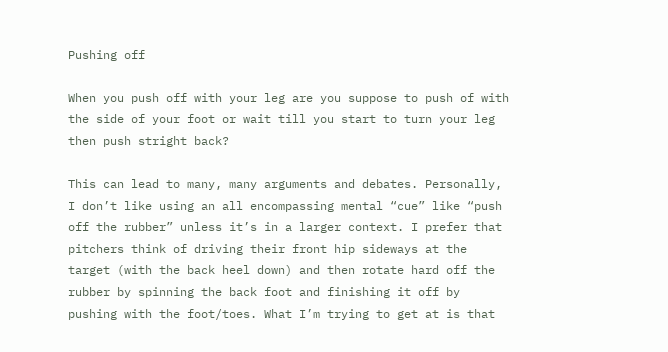Pushing off

When you push off with your leg are you suppose to push of with the side of your foot or wait till you start to turn your leg then push stright back?

This can lead to many, many arguments and debates. Personally, I don’t like using an all encompassing mental “cue” like “push off the rubber” unless it’s in a larger context. I prefer that pitchers think of driving their front hip sideways at the target (with the back heel down) and then rotate hard off the rubber by spinning the back foot and finishing it off by pushing with the foot/toes. What I’m trying to get at is that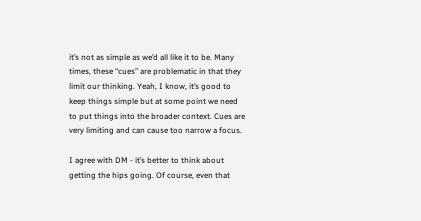it’s not as simple as we’d all like it to be. Many times, these “cues” are problematic in that they limit our thinking. Yeah, I know, it’s good to keep things simple but at some point we need to put things into the broader context. Cues are very limiting and can cause too narrow a focus.

I agree with DM - it’s better to think about getting the hips going. Of course, even that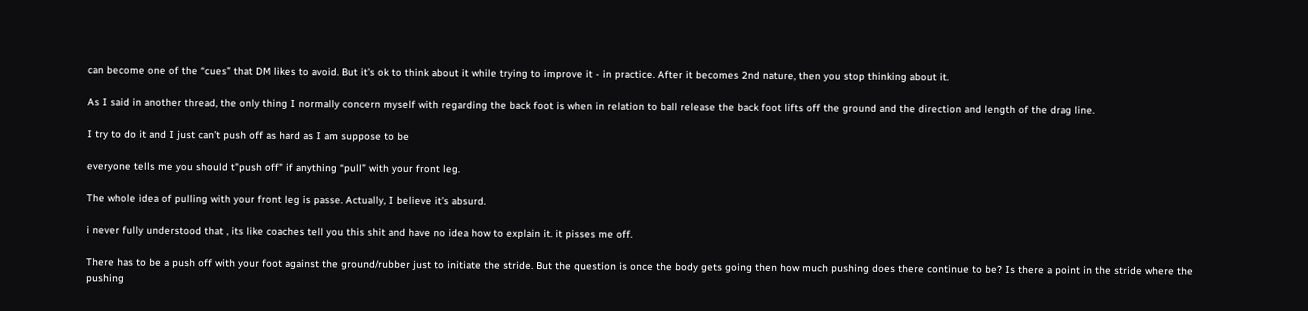can become one of the “cues” that DM likes to avoid. But it’s ok to think about it while trying to improve it - in practice. After it becomes 2nd nature, then you stop thinking about it.

As I said in another thread, the only thing I normally concern myself with regarding the back foot is when in relation to ball release the back foot lifts off the ground and the direction and length of the drag line.

I try to do it and I just can’t push off as hard as I am suppose to be

everyone tells me you should t"push off" if anything “pull” with your front leg.

The whole idea of pulling with your front leg is passe. Actually, I believe it’s absurd.

i never fully understood that , its like coaches tell you this shit and have no idea how to explain it. it pisses me off.

There has to be a push off with your foot against the ground/rubber just to initiate the stride. But the question is once the body gets going then how much pushing does there continue to be? Is there a point in the stride where the pushing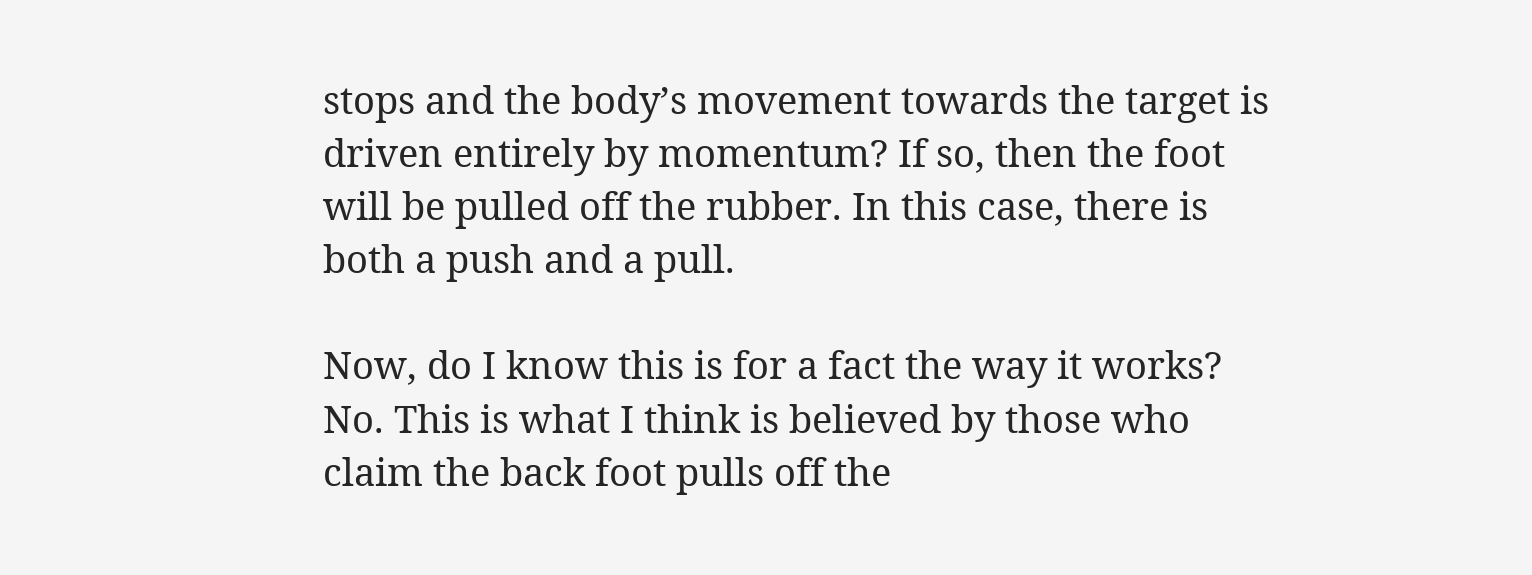stops and the body’s movement towards the target is driven entirely by momentum? If so, then the foot will be pulled off the rubber. In this case, there is both a push and a pull.

Now, do I know this is for a fact the way it works? No. This is what I think is believed by those who claim the back foot pulls off the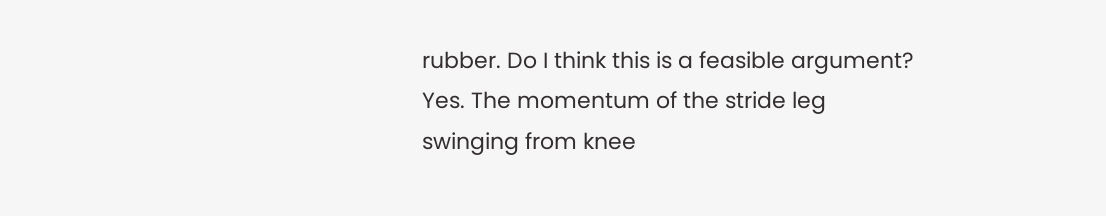rubber. Do I think this is a feasible argument? Yes. The momentum of the stride leg swinging from knee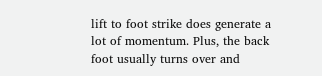lift to foot strike does generate a lot of momentum. Plus, the back foot usually turns over and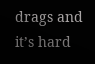drags and it’s hard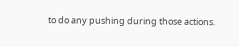to do any pushing during those actions.